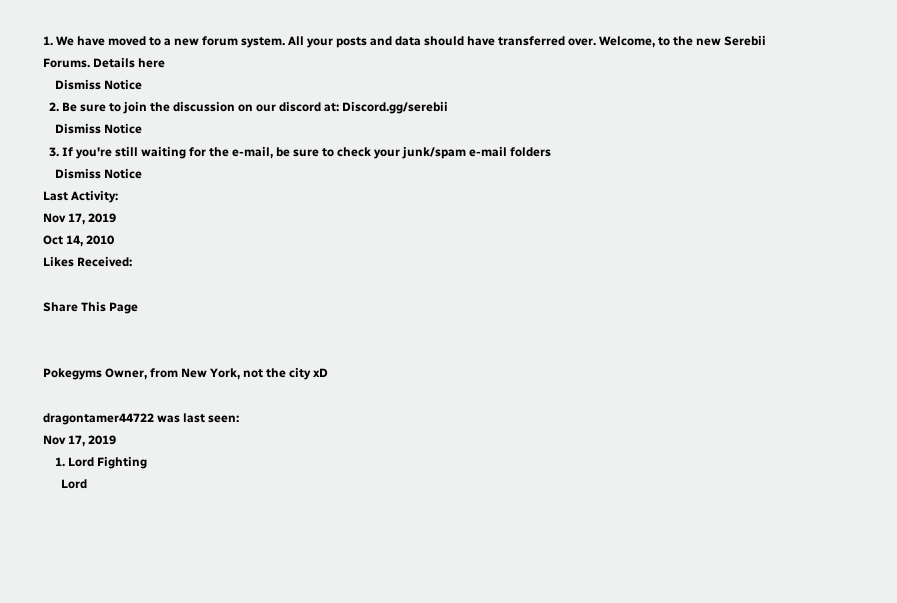1. We have moved to a new forum system. All your posts and data should have transferred over. Welcome, to the new Serebii Forums. Details here
    Dismiss Notice
  2. Be sure to join the discussion on our discord at: Discord.gg/serebii
    Dismiss Notice
  3. If you're still waiting for the e-mail, be sure to check your junk/spam e-mail folders
    Dismiss Notice
Last Activity:
Nov 17, 2019
Oct 14, 2010
Likes Received:

Share This Page


Pokegyms Owner, from New York, not the city xD

dragontamer44722 was last seen:
Nov 17, 2019
    1. Lord Fighting
      Lord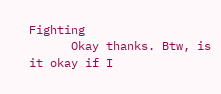Fighting
      Okay thanks. Btw, is it okay if I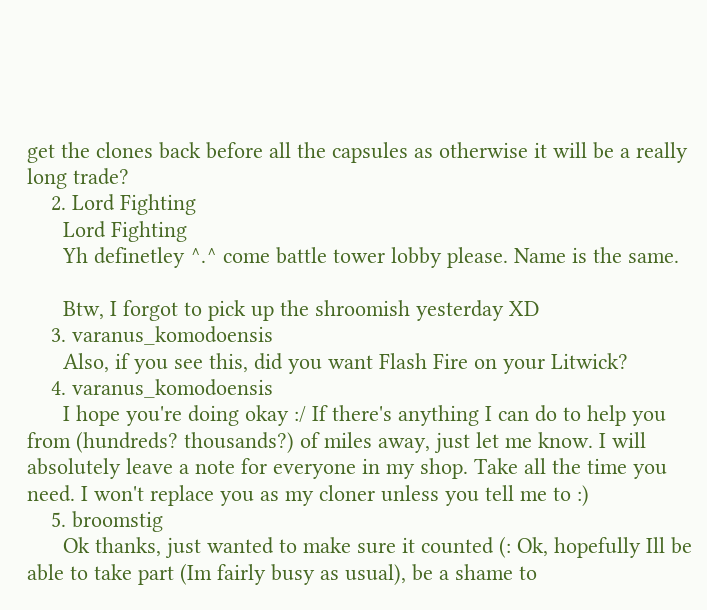get the clones back before all the capsules as otherwise it will be a really long trade?
    2. Lord Fighting
      Lord Fighting
      Yh definetley ^.^ come battle tower lobby please. Name is the same.

      Btw, I forgot to pick up the shroomish yesterday XD
    3. varanus_komodoensis
      Also, if you see this, did you want Flash Fire on your Litwick?
    4. varanus_komodoensis
      I hope you're doing okay :/ If there's anything I can do to help you from (hundreds? thousands?) of miles away, just let me know. I will absolutely leave a note for everyone in my shop. Take all the time you need. I won't replace you as my cloner unless you tell me to :)
    5. broomstig
      Ok thanks, just wanted to make sure it counted (: Ok, hopefully Ill be able to take part (Im fairly busy as usual), be a shame to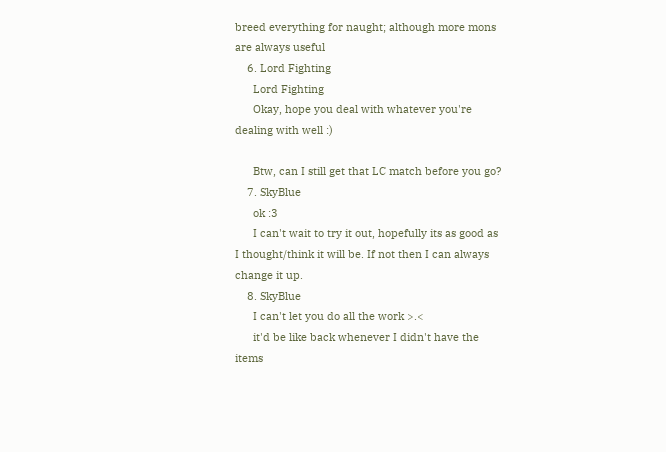breed everything for naught; although more mons are always useful
    6. Lord Fighting
      Lord Fighting
      Okay, hope you deal with whatever you're dealing with well :)

      Btw, can I still get that LC match before you go?
    7. SkyBlue
      ok :3
      I can't wait to try it out, hopefully its as good as I thought/think it will be. If not then I can always change it up.
    8. SkyBlue
      I can't let you do all the work >.<
      it'd be like back whenever I didn't have the items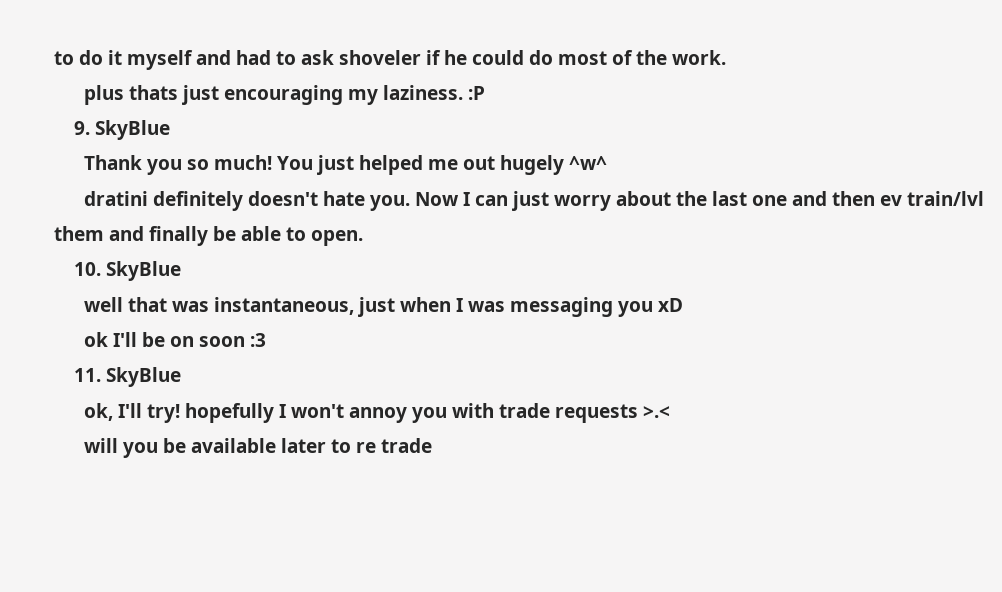to do it myself and had to ask shoveler if he could do most of the work.
      plus thats just encouraging my laziness. :P
    9. SkyBlue
      Thank you so much! You just helped me out hugely ^w^
      dratini definitely doesn't hate you. Now I can just worry about the last one and then ev train/lvl them and finally be able to open.
    10. SkyBlue
      well that was instantaneous, just when I was messaging you xD
      ok I'll be on soon :3
    11. SkyBlue
      ok, I'll try! hopefully I won't annoy you with trade requests >.<
      will you be available later to re trade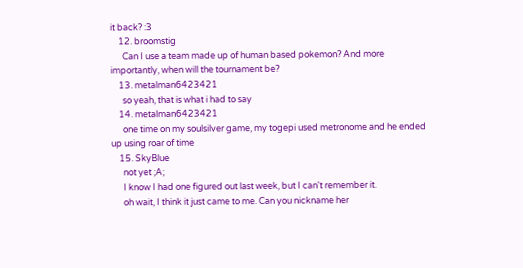it back? :3
    12. broomstig
      Can I use a team made up of human based pokemon? And more importantly, when will the tournament be?
    13. metalman6423421
      so yeah, that is what i had to say
    14. metalman6423421
      one time on my soulsilver game, my togepi used metronome and he ended up using roar of time
    15. SkyBlue
      not yet ;A;
      I know I had one figured out last week, but I can't remember it.
      oh wait, I think it just came to me. Can you nickname her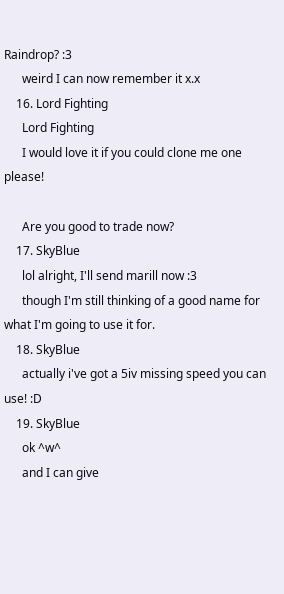Raindrop? :3
      weird I can now remember it x.x
    16. Lord Fighting
      Lord Fighting
      I would love it if you could clone me one please!

      Are you good to trade now?
    17. SkyBlue
      lol alright, I'll send marill now :3
      though I'm still thinking of a good name for what I'm going to use it for.
    18. SkyBlue
      actually i've got a 5iv missing speed you can use! :D
    19. SkyBlue
      ok ^w^
      and I can give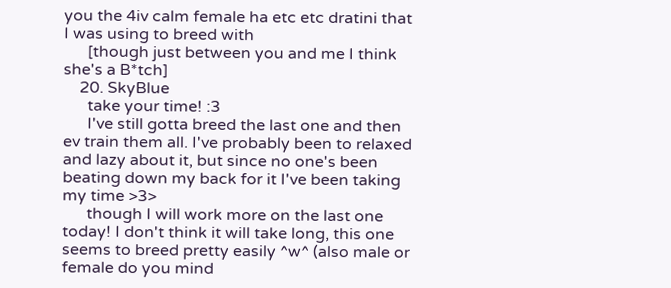you the 4iv calm female ha etc etc dratini that I was using to breed with
      [though just between you and me I think she's a B*tch]
    20. SkyBlue
      take your time! :3
      I've still gotta breed the last one and then ev train them all. I've probably been to relaxed and lazy about it, but since no one's been beating down my back for it I've been taking my time >3>
      though I will work more on the last one today! I don't think it will take long, this one seems to breed pretty easily ^w^ (also male or female do you mind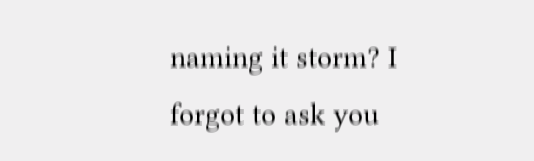naming it storm? I forgot to ask you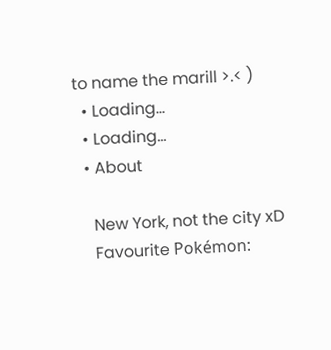to name the marill >.< )
  • Loading...
  • Loading...
  • About

    New York, not the city xD
    Favourite Pokémon: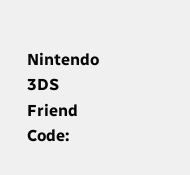Nintendo 3DS Friend Code: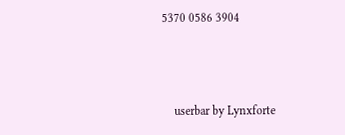5370 0586 3904



    userbar by Lynxforte